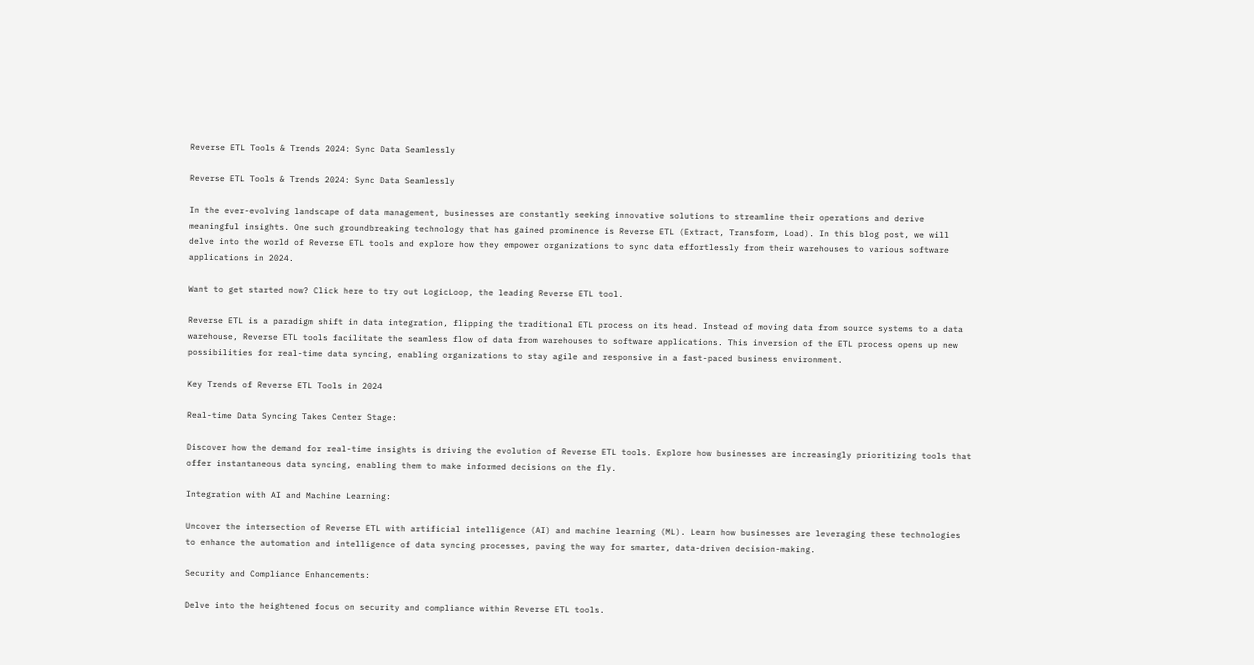Reverse ETL Tools & Trends 2024: Sync Data Seamlessly

Reverse ETL Tools & Trends 2024: Sync Data Seamlessly

In the ever-evolving landscape of data management, businesses are constantly seeking innovative solutions to streamline their operations and derive meaningful insights. One such groundbreaking technology that has gained prominence is Reverse ETL (Extract, Transform, Load). In this blog post, we will delve into the world of Reverse ETL tools and explore how they empower organizations to sync data effortlessly from their warehouses to various software applications in 2024.

Want to get started now? Click here to try out LogicLoop, the leading Reverse ETL tool.

Reverse ETL is a paradigm shift in data integration, flipping the traditional ETL process on its head. Instead of moving data from source systems to a data warehouse, Reverse ETL tools facilitate the seamless flow of data from warehouses to software applications. This inversion of the ETL process opens up new possibilities for real-time data syncing, enabling organizations to stay agile and responsive in a fast-paced business environment.

Key Trends of Reverse ETL Tools in 2024

Real-time Data Syncing Takes Center Stage:

Discover how the demand for real-time insights is driving the evolution of Reverse ETL tools. Explore how businesses are increasingly prioritizing tools that offer instantaneous data syncing, enabling them to make informed decisions on the fly.

Integration with AI and Machine Learning:

Uncover the intersection of Reverse ETL with artificial intelligence (AI) and machine learning (ML). Learn how businesses are leveraging these technologies to enhance the automation and intelligence of data syncing processes, paving the way for smarter, data-driven decision-making.

Security and Compliance Enhancements:

Delve into the heightened focus on security and compliance within Reverse ETL tools.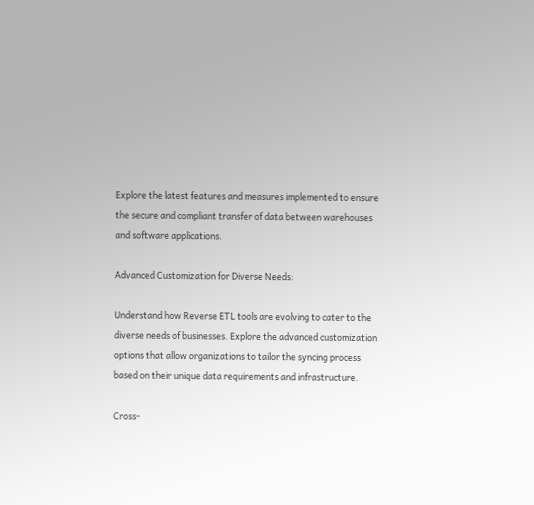Explore the latest features and measures implemented to ensure the secure and compliant transfer of data between warehouses and software applications.

Advanced Customization for Diverse Needs:

Understand how Reverse ETL tools are evolving to cater to the diverse needs of businesses. Explore the advanced customization options that allow organizations to tailor the syncing process based on their unique data requirements and infrastructure.

Cross-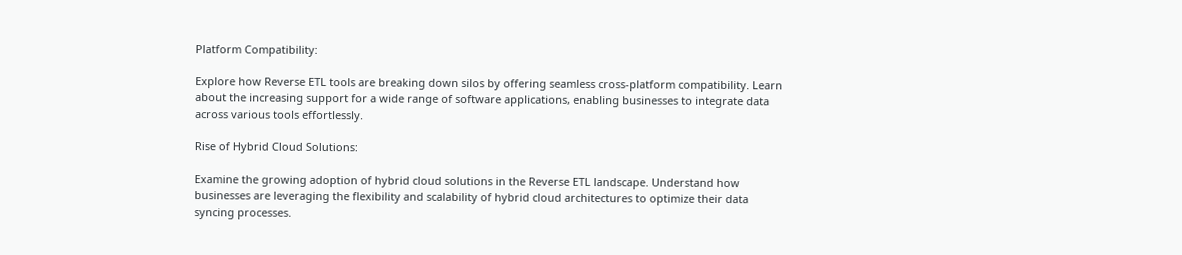Platform Compatibility:

Explore how Reverse ETL tools are breaking down silos by offering seamless cross-platform compatibility. Learn about the increasing support for a wide range of software applications, enabling businesses to integrate data across various tools effortlessly.

Rise of Hybrid Cloud Solutions:

Examine the growing adoption of hybrid cloud solutions in the Reverse ETL landscape. Understand how businesses are leveraging the flexibility and scalability of hybrid cloud architectures to optimize their data syncing processes.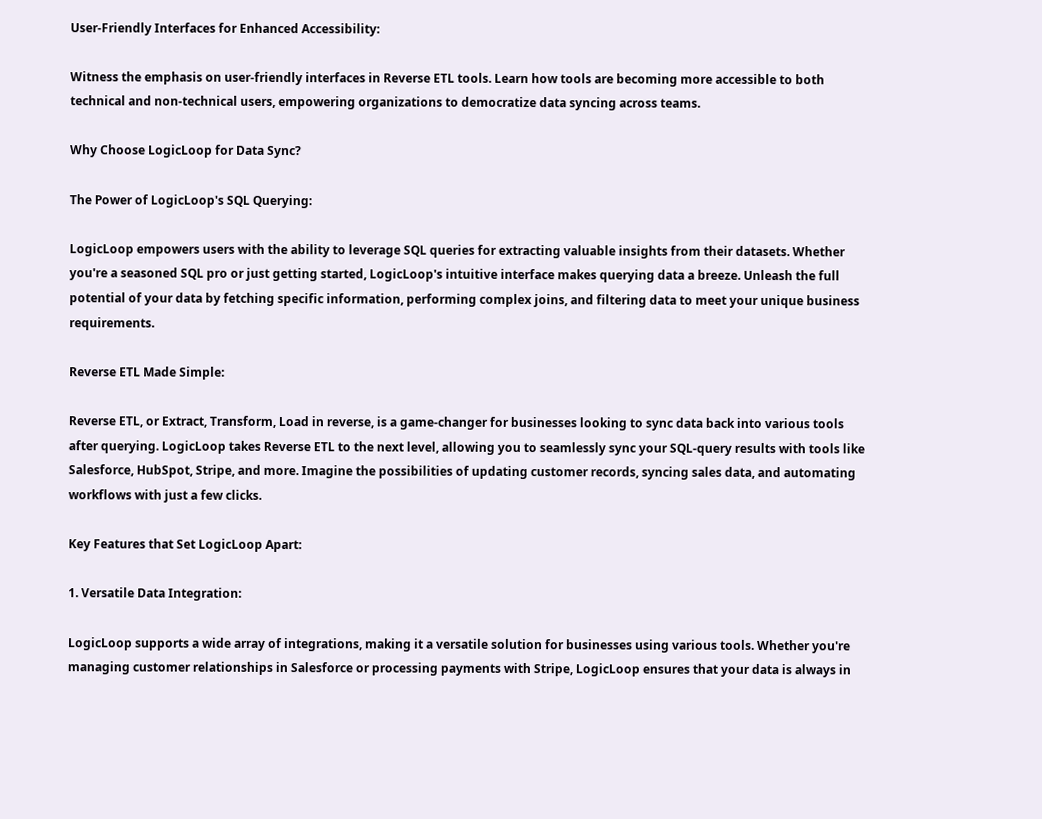User-Friendly Interfaces for Enhanced Accessibility:

Witness the emphasis on user-friendly interfaces in Reverse ETL tools. Learn how tools are becoming more accessible to both technical and non-technical users, empowering organizations to democratize data syncing across teams.

Why Choose LogicLoop for Data Sync?

The Power of LogicLoop's SQL Querying:

LogicLoop empowers users with the ability to leverage SQL queries for extracting valuable insights from their datasets. Whether you're a seasoned SQL pro or just getting started, LogicLoop's intuitive interface makes querying data a breeze. Unleash the full potential of your data by fetching specific information, performing complex joins, and filtering data to meet your unique business requirements.

Reverse ETL Made Simple:

Reverse ETL, or Extract, Transform, Load in reverse, is a game-changer for businesses looking to sync data back into various tools after querying. LogicLoop takes Reverse ETL to the next level, allowing you to seamlessly sync your SQL-query results with tools like Salesforce, HubSpot, Stripe, and more. Imagine the possibilities of updating customer records, syncing sales data, and automating workflows with just a few clicks.

Key Features that Set LogicLoop Apart:

1. Versatile Data Integration:

LogicLoop supports a wide array of integrations, making it a versatile solution for businesses using various tools. Whether you're managing customer relationships in Salesforce or processing payments with Stripe, LogicLoop ensures that your data is always in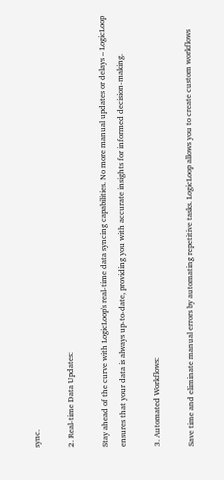sync.

2. Real-time Data Updates:

Stay ahead of the curve with LogicLoop's real-time data syncing capabilities. No more manual updates or delays – LogicLoop ensures that your data is always up-to-date, providing you with accurate insights for informed decision-making.

3. Automated Workflows:

Save time and eliminate manual errors by automating repetitive tasks. LogicLoop allows you to create custom workflows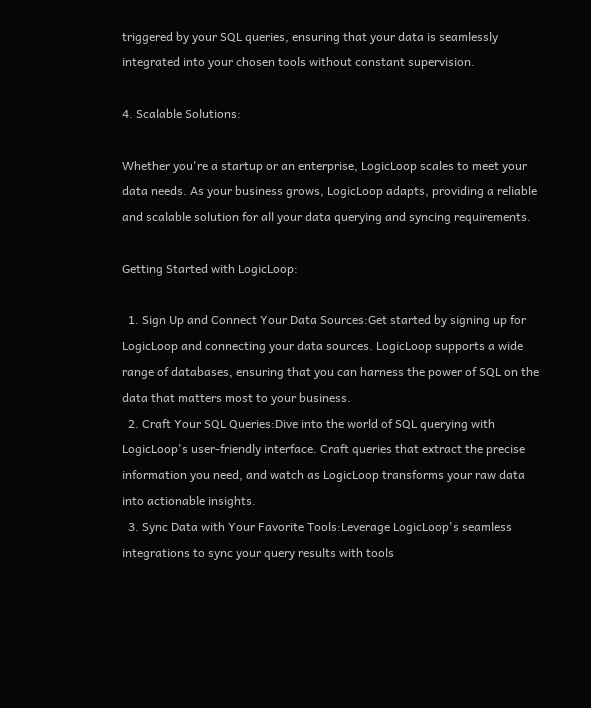triggered by your SQL queries, ensuring that your data is seamlessly integrated into your chosen tools without constant supervision.

4. Scalable Solutions:

Whether you're a startup or an enterprise, LogicLoop scales to meet your data needs. As your business grows, LogicLoop adapts, providing a reliable and scalable solution for all your data querying and syncing requirements.

Getting Started with LogicLoop:

  1. Sign Up and Connect Your Data Sources:Get started by signing up for LogicLoop and connecting your data sources. LogicLoop supports a wide range of databases, ensuring that you can harness the power of SQL on the data that matters most to your business.
  2. Craft Your SQL Queries:Dive into the world of SQL querying with LogicLoop's user-friendly interface. Craft queries that extract the precise information you need, and watch as LogicLoop transforms your raw data into actionable insights.
  3. Sync Data with Your Favorite Tools:Leverage LogicLoop's seamless integrations to sync your query results with tools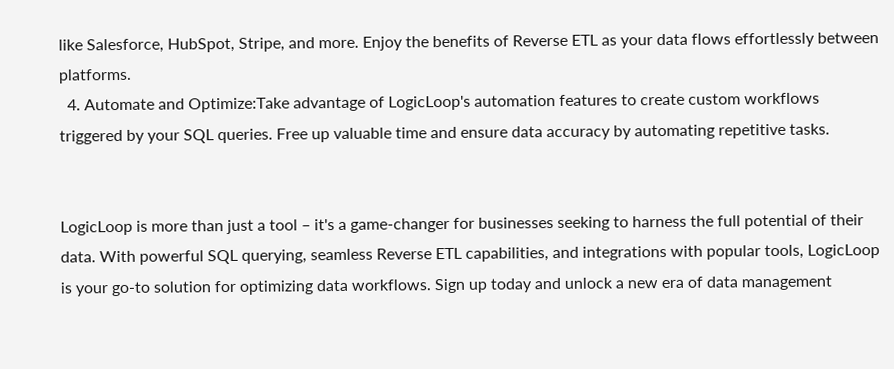like Salesforce, HubSpot, Stripe, and more. Enjoy the benefits of Reverse ETL as your data flows effortlessly between platforms.
  4. Automate and Optimize:Take advantage of LogicLoop's automation features to create custom workflows triggered by your SQL queries. Free up valuable time and ensure data accuracy by automating repetitive tasks.


LogicLoop is more than just a tool – it's a game-changer for businesses seeking to harness the full potential of their data. With powerful SQL querying, seamless Reverse ETL capabilities, and integrations with popular tools, LogicLoop is your go-to solution for optimizing data workflows. Sign up today and unlock a new era of data management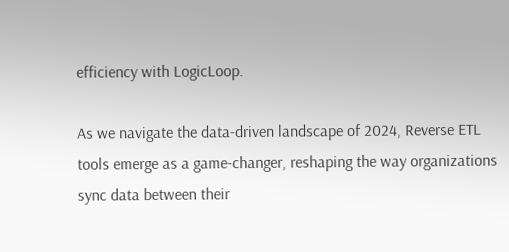efficiency with LogicLoop.

As we navigate the data-driven landscape of 2024, Reverse ETL tools emerge as a game-changer, reshaping the way organizations sync data between their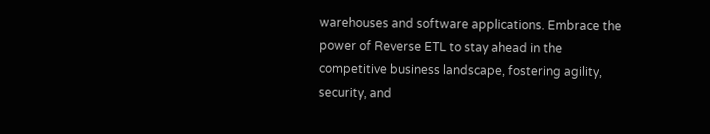warehouses and software applications. Embrace the power of Reverse ETL to stay ahead in the competitive business landscape, fostering agility, security, and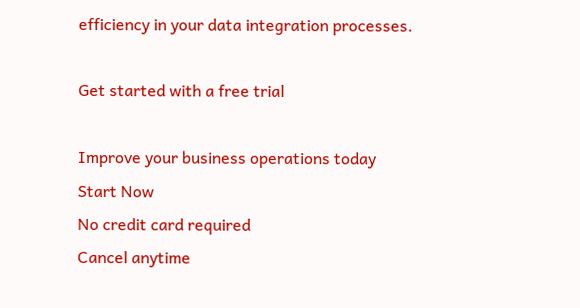efficiency in your data integration processes.

Get started with a free trial

Improve your business operations today
Start Now
No credit card required
Cancel anytime